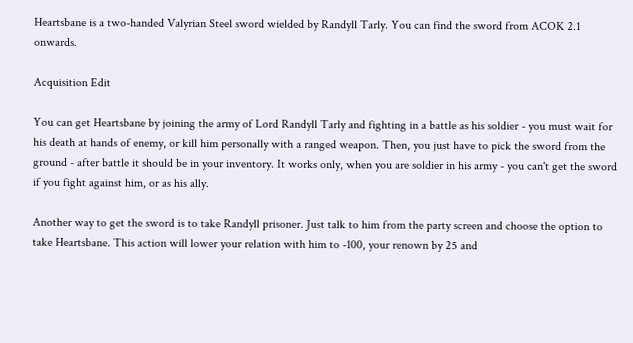Heartsbane is a two-handed Valyrian Steel sword wielded by Randyll Tarly. You can find the sword from ACOK 2.1 onwards.

Acquisition Edit

You can get Heartsbane by joining the army of Lord Randyll Tarly and fighting in a battle as his soldier - you must wait for his death at hands of enemy, or kill him personally with a ranged weapon. Then, you just have to pick the sword from the ground - after battle it should be in your inventory. It works only, when you are soldier in his army - you can't get the sword if you fight against him, or as his ally.

Another way to get the sword is to take Randyll prisoner. Just talk to him from the party screen and choose the option to take Heartsbane. This action will lower your relation with him to -100, your renown by 25 and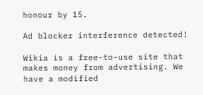honour by 15.

Ad blocker interference detected!

Wikia is a free-to-use site that makes money from advertising. We have a modified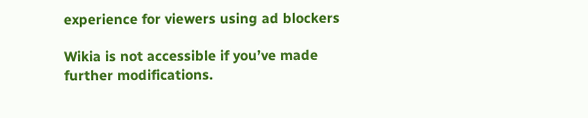experience for viewers using ad blockers

Wikia is not accessible if you’ve made further modifications.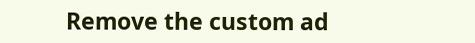Remove the custom ad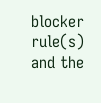blocker rule(s) and the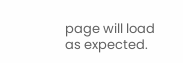page will load as expected.